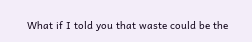What if I told you that waste could be the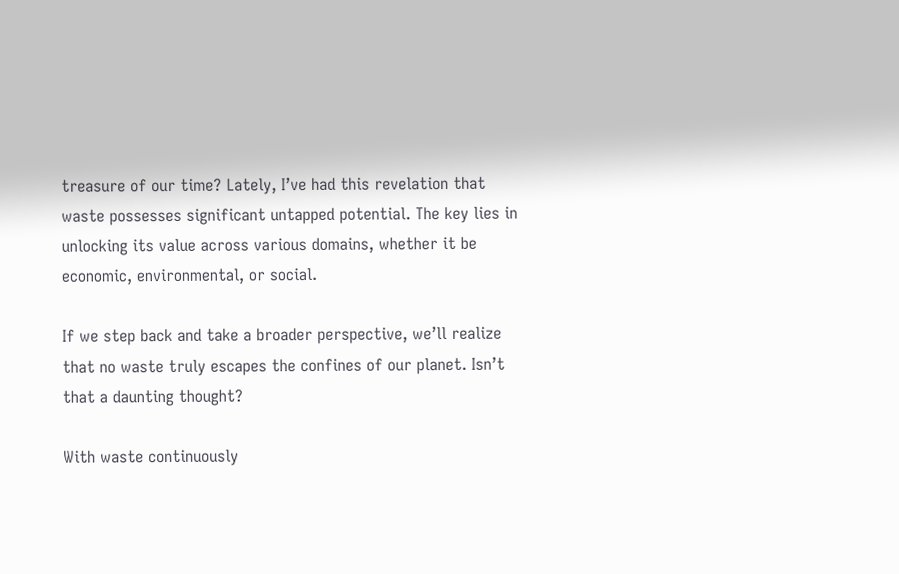treasure of our time? Lately, I’ve had this revelation that waste possesses significant untapped potential. The key lies in unlocking its value across various domains, whether it be economic, environmental, or social.

If we step back and take a broader perspective, we’ll realize that no waste truly escapes the confines of our planet. Isn’t that a daunting thought?

With waste continuously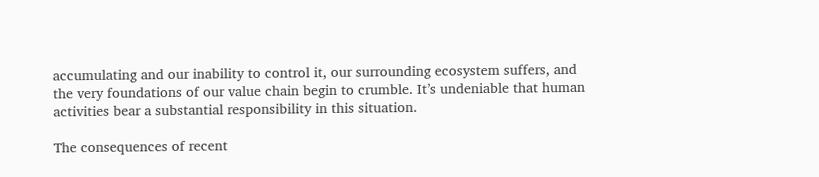accumulating and our inability to control it, our surrounding ecosystem suffers, and the very foundations of our value chain begin to crumble. It’s undeniable that human activities bear a substantial responsibility in this situation.

The consequences of recent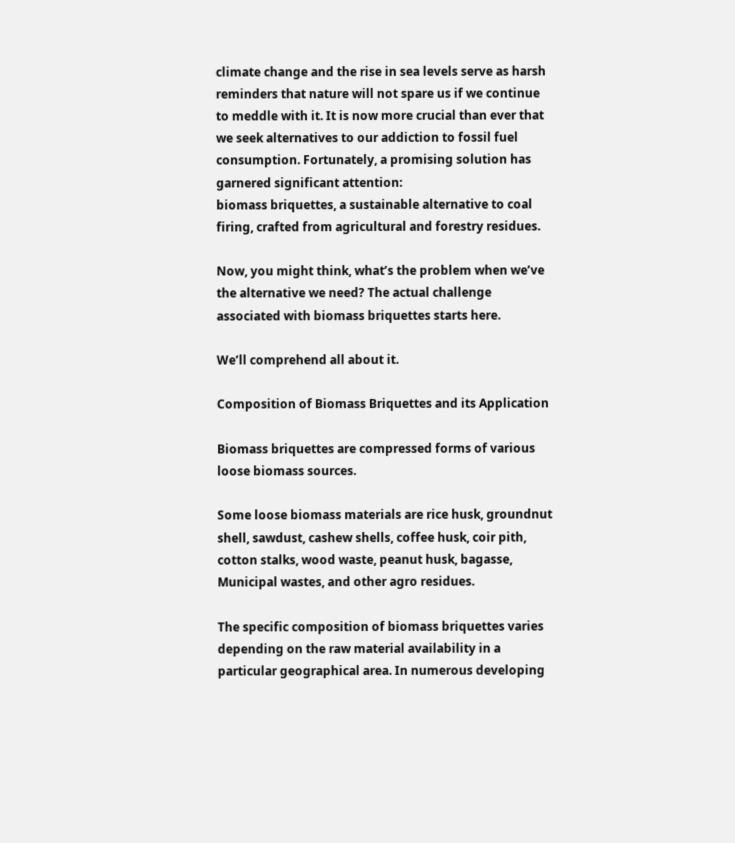climate change and the rise in sea levels serve as harsh reminders that nature will not spare us if we continue to meddle with it. It is now more crucial than ever that we seek alternatives to our addiction to fossil fuel consumption. Fortunately, a promising solution has garnered significant attention:
biomass briquettes, a sustainable alternative to coal firing, crafted from agricultural and forestry residues.

Now, you might think, what’s the problem when we’ve the alternative we need? The actual challenge associated with biomass briquettes starts here.

We’ll comprehend all about it.

Composition of Biomass Briquettes and its Application

Biomass briquettes are compressed forms of various loose biomass sources.

Some loose biomass materials are rice husk, groundnut shell, sawdust, cashew shells, coffee husk, coir pith, cotton stalks, wood waste, peanut husk, bagasse, Municipal wastes, and other agro residues.

The specific composition of biomass briquettes varies depending on the raw material availability in a particular geographical area. In numerous developing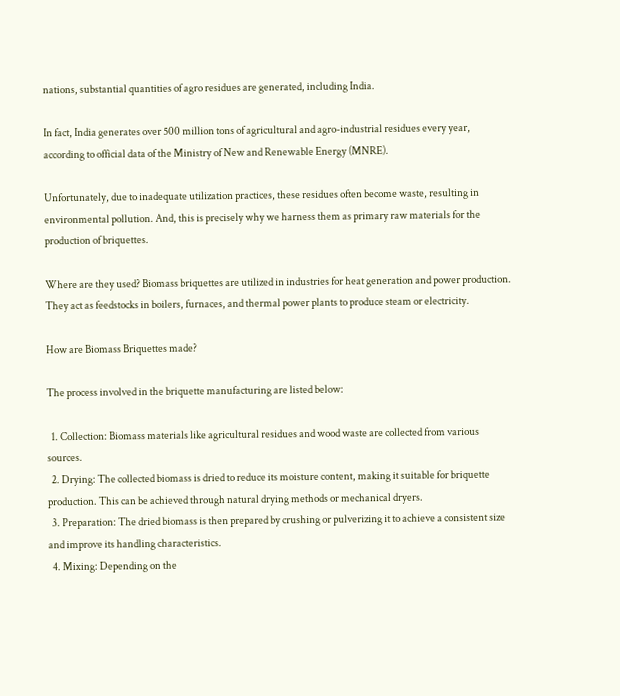nations, substantial quantities of agro residues are generated, including India.

In fact, India generates over 500 million tons of agricultural and agro-industrial residues every year, according to official data of the Ministry of New and Renewable Energy (MNRE).

Unfortunately, due to inadequate utilization practices, these residues often become waste, resulting in environmental pollution. And, this is precisely why we harness them as primary raw materials for the production of briquettes.

Where are they used? Biomass briquettes are utilized in industries for heat generation and power production. They act as feedstocks in boilers, furnaces, and thermal power plants to produce steam or electricity.

How are Biomass Briquettes made?

The process involved in the briquette manufacturing are listed below:

  1. Collection: Biomass materials like agricultural residues and wood waste are collected from various sources.
  2. Drying: The collected biomass is dried to reduce its moisture content, making it suitable for briquette production. This can be achieved through natural drying methods or mechanical dryers.
  3. Preparation: The dried biomass is then prepared by crushing or pulverizing it to achieve a consistent size and improve its handling characteristics.
  4. Mixing: Depending on the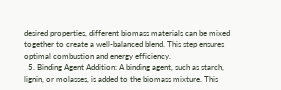desired properties, different biomass materials can be mixed together to create a well-balanced blend. This step ensures optimal combustion and energy efficiency.
  5. Binding Agent Addition: A binding agent, such as starch, lignin, or molasses, is added to the biomass mixture. This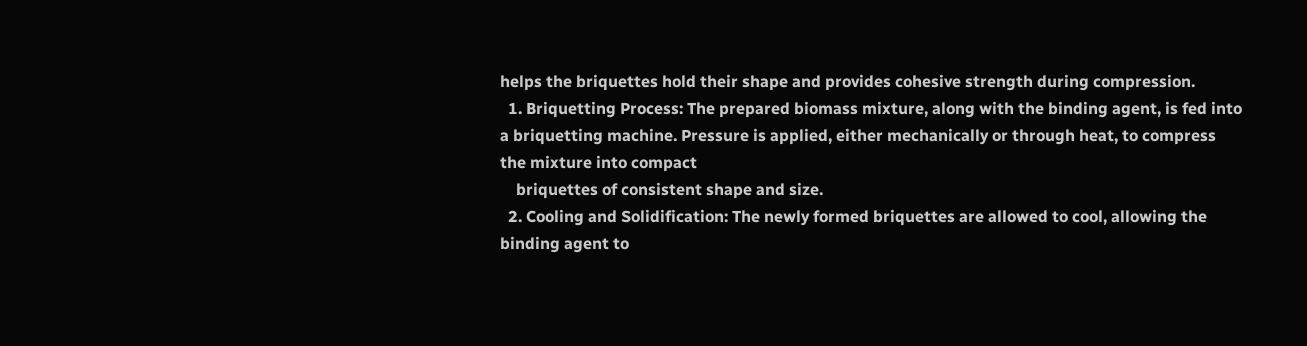helps the briquettes hold their shape and provides cohesive strength during compression.
  1. Briquetting Process: The prepared biomass mixture, along with the binding agent, is fed into a briquetting machine. Pressure is applied, either mechanically or through heat, to compress the mixture into compact
    briquettes of consistent shape and size.
  2. Cooling and Solidification: The newly formed briquettes are allowed to cool, allowing the binding agent to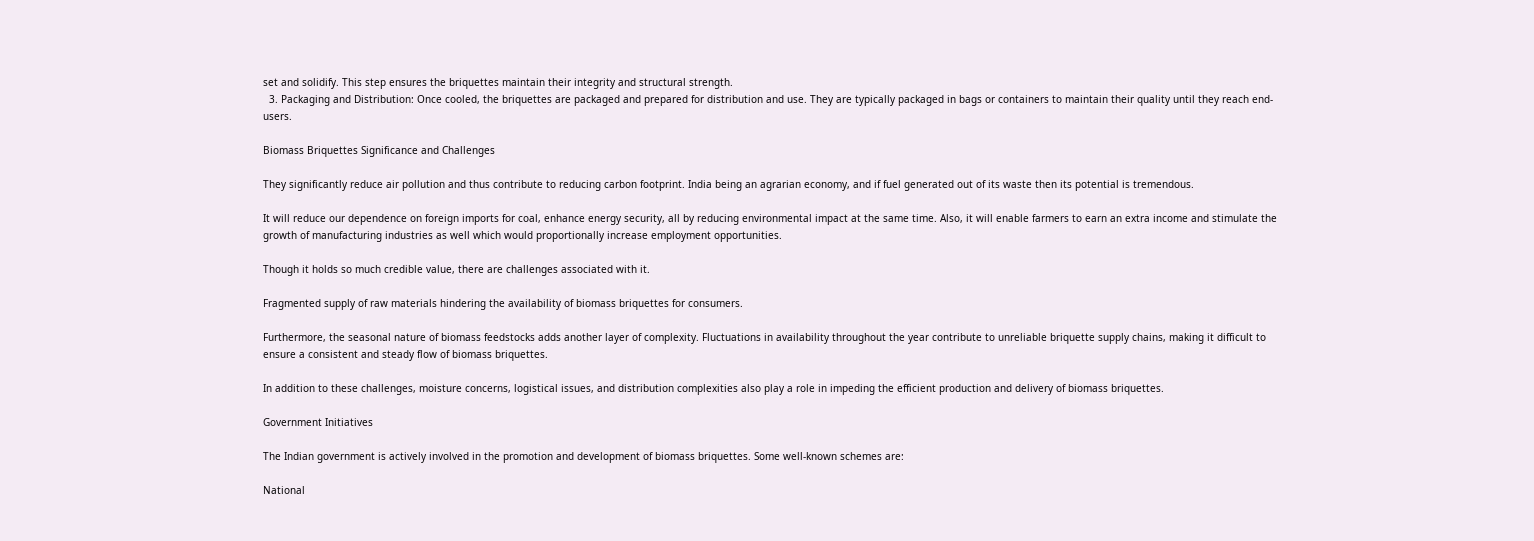set and solidify. This step ensures the briquettes maintain their integrity and structural strength.
  3. Packaging and Distribution: Once cooled, the briquettes are packaged and prepared for distribution and use. They are typically packaged in bags or containers to maintain their quality until they reach end-users.

Biomass Briquettes Significance and Challenges

They significantly reduce air pollution and thus contribute to reducing carbon footprint. India being an agrarian economy, and if fuel generated out of its waste then its potential is tremendous.

It will reduce our dependence on foreign imports for coal, enhance energy security, all by reducing environmental impact at the same time. Also, it will enable farmers to earn an extra income and stimulate the growth of manufacturing industries as well which would proportionally increase employment opportunities.

Though it holds so much credible value, there are challenges associated with it.

Fragmented supply of raw materials hindering the availability of biomass briquettes for consumers.

Furthermore, the seasonal nature of biomass feedstocks adds another layer of complexity. Fluctuations in availability throughout the year contribute to unreliable briquette supply chains, making it difficult to ensure a consistent and steady flow of biomass briquettes.

In addition to these challenges, moisture concerns, logistical issues, and distribution complexities also play a role in impeding the efficient production and delivery of biomass briquettes.

Government Initiatives

The Indian government is actively involved in the promotion and development of biomass briquettes. Some well-known schemes are:

National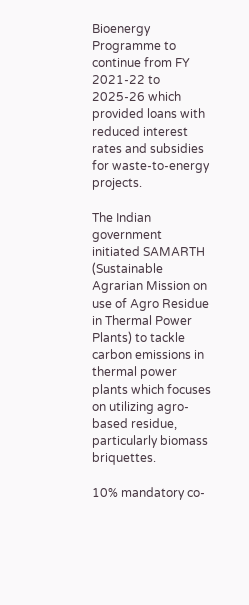Bioenergy Programme to continue from FY 2021-22 to 2025-26 which provided loans with reduced interest rates and subsidies for waste-to-energy projects.

The Indian government initiated SAMARTH (Sustainable Agrarian Mission on use of Agro Residue in Thermal Power Plants) to tackle carbon emissions in thermal power plants which focuses on utilizing agro-based residue, particularly biomass briquettes.

10% mandatory co-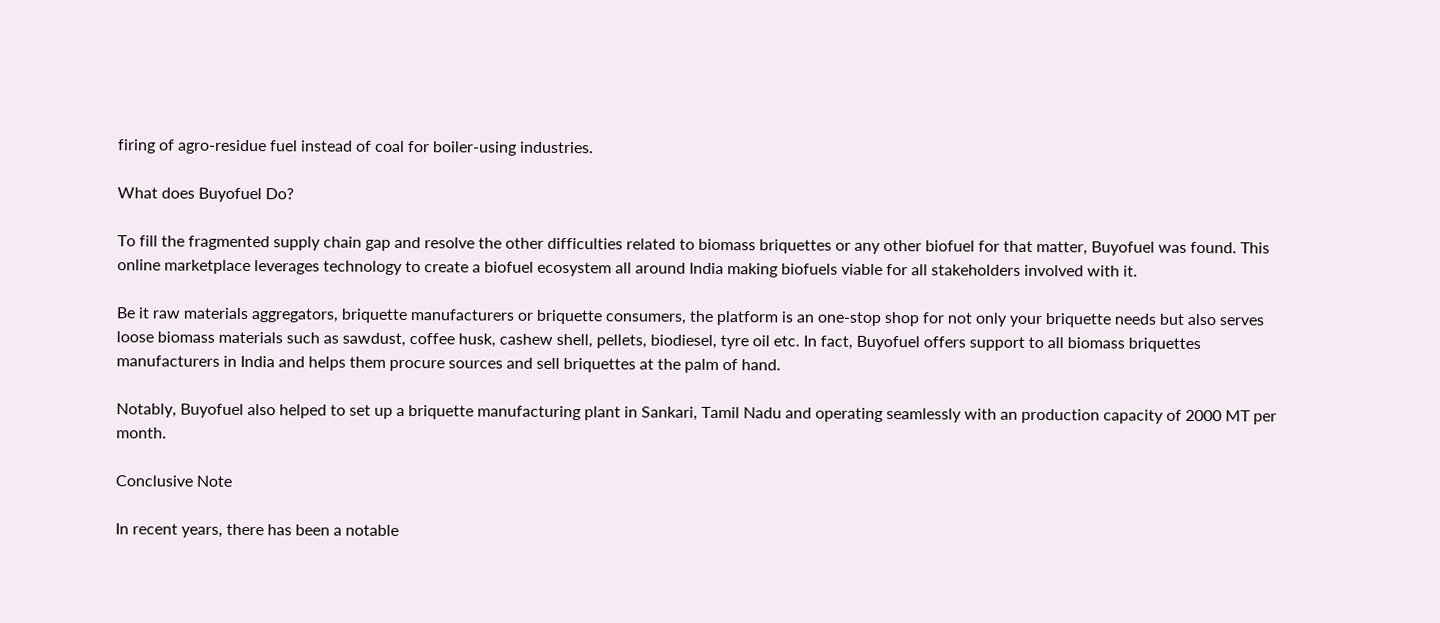firing of agro-residue fuel instead of coal for boiler-using industries.

What does Buyofuel Do?

To fill the fragmented supply chain gap and resolve the other difficulties related to biomass briquettes or any other biofuel for that matter, Buyofuel was found. This online marketplace leverages technology to create a biofuel ecosystem all around India making biofuels viable for all stakeholders involved with it.

Be it raw materials aggregators, briquette manufacturers or briquette consumers, the platform is an one-stop shop for not only your briquette needs but also serves loose biomass materials such as sawdust, coffee husk, cashew shell, pellets, biodiesel, tyre oil etc. In fact, Buyofuel offers support to all biomass briquettes manufacturers in India and helps them procure sources and sell briquettes at the palm of hand.

Notably, Buyofuel also helped to set up a briquette manufacturing plant in Sankari, Tamil Nadu and operating seamlessly with an production capacity of 2000 MT per month.

Conclusive Note

In recent years, there has been a notable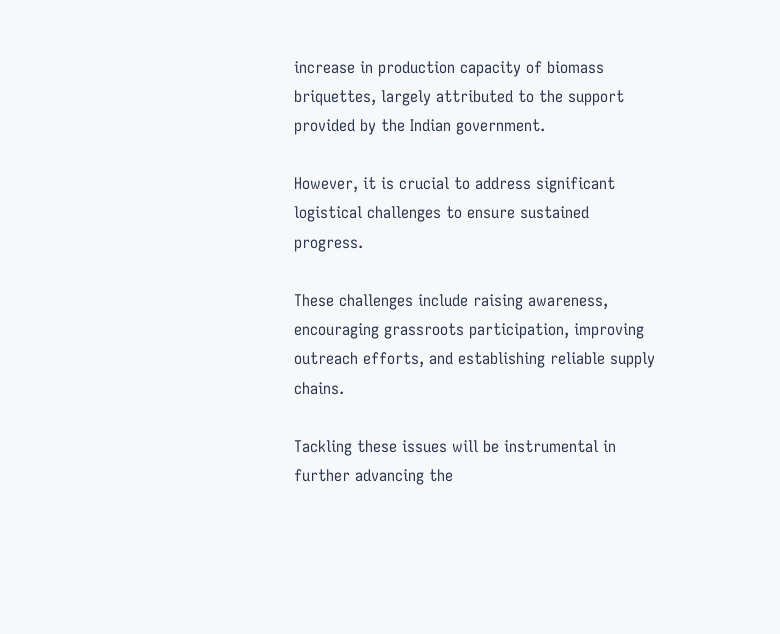increase in production capacity of biomass briquettes, largely attributed to the support provided by the Indian government.

However, it is crucial to address significant logistical challenges to ensure sustained progress.

These challenges include raising awareness, encouraging grassroots participation, improving outreach efforts, and establishing reliable supply chains.

Tackling these issues will be instrumental in further advancing the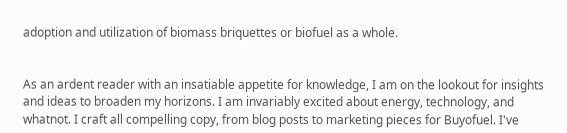adoption and utilization of biomass briquettes or biofuel as a whole.


As an ardent reader with an insatiable appetite for knowledge, I am on the lookout for insights and ideas to broaden my horizons. I am invariably excited about energy, technology, and whatnot. I craft all compelling copy, from blog posts to marketing pieces for Buyofuel. I've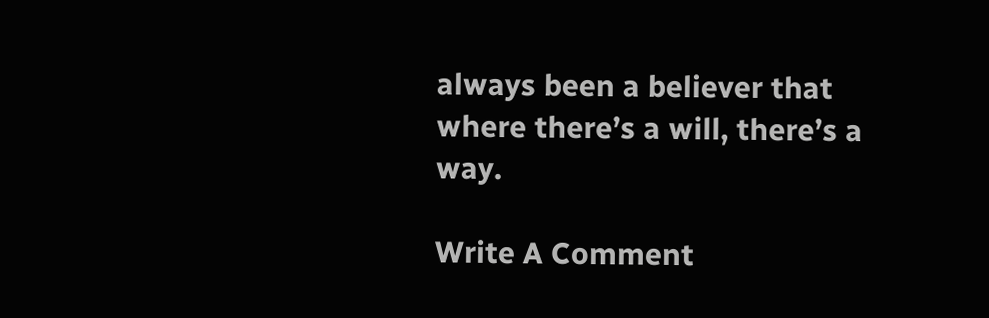always been a believer that where there’s a will, there’s a way.

Write A Comment